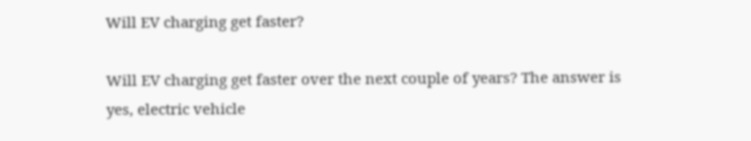Will EV charging get faster?

Will EV charging get faster over the next couple of years? The answer is yes, electric vehicle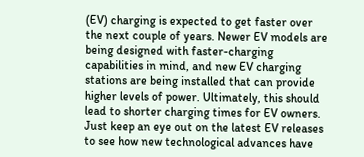(EV) charging is expected to get faster over the next couple of years. Newer EV models are being designed with faster-charging capabilities in mind, and new EV charging stations are being installed that can provide higher levels of power. Ultimately, this should lead to shorter charging times for EV owners. Just keep an eye out on the latest EV releases to see how new technological advances have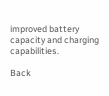improved battery capacity and charging capabilities.

Back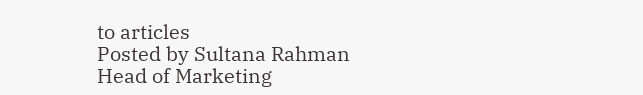to articles
Posted by Sultana Rahman
Head of Marketing